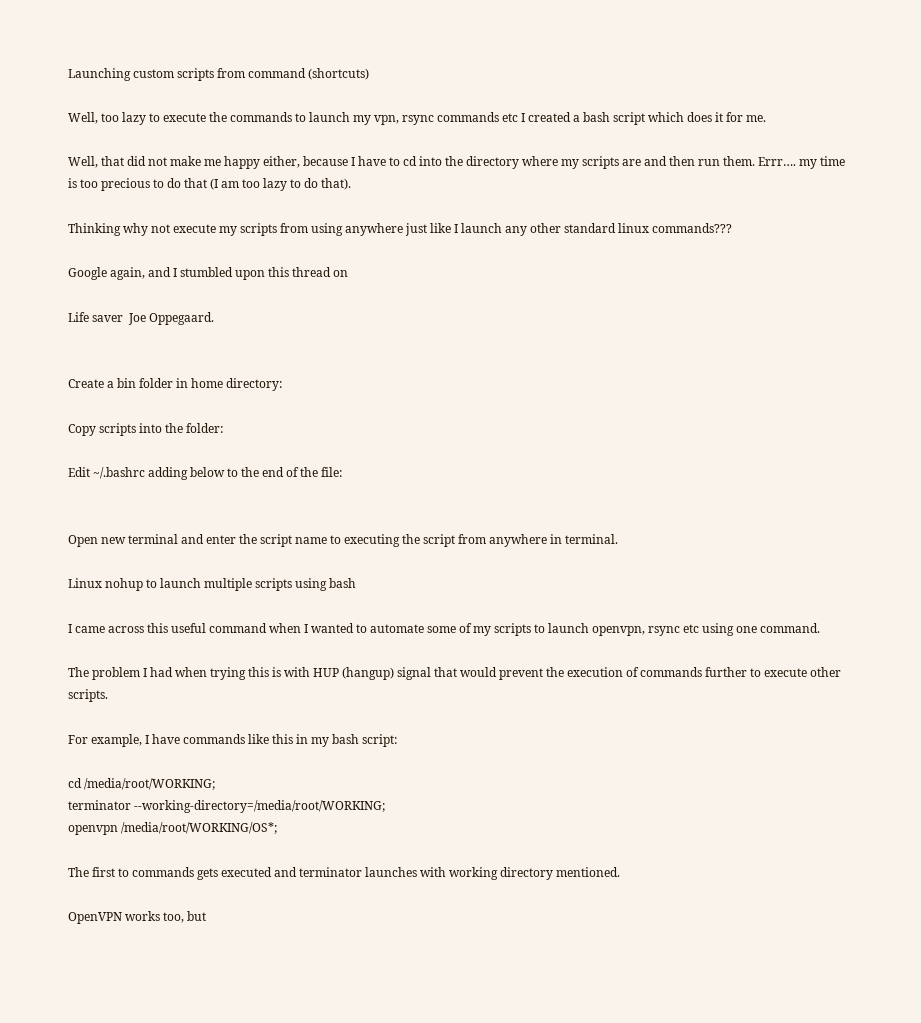Launching custom scripts from command (shortcuts)

Well, too lazy to execute the commands to launch my vpn, rsync commands etc I created a bash script which does it for me.

Well, that did not make me happy either, because I have to cd into the directory where my scripts are and then run them. Errr…. my time is too precious to do that (I am too lazy to do that).

Thinking why not execute my scripts from using anywhere just like I launch any other standard linux commands???

Google again, and I stumbled upon this thread on

Life saver  Joe Oppegaard.


Create a bin folder in home directory:

Copy scripts into the folder:

Edit ~/.bashrc adding below to the end of the file:


Open new terminal and enter the script name to executing the script from anywhere in terminal.

Linux nohup to launch multiple scripts using bash

I came across this useful command when I wanted to automate some of my scripts to launch openvpn, rsync etc using one command.

The problem I had when trying this is with HUP (hangup) signal that would prevent the execution of commands further to execute other scripts.

For example, I have commands like this in my bash script:

cd /media/root/WORKING;
terminator --working-directory=/media/root/WORKING;
openvpn /media/root/WORKING/OS*;

The first to commands gets executed and terminator launches with working directory mentioned.

OpenVPN works too, but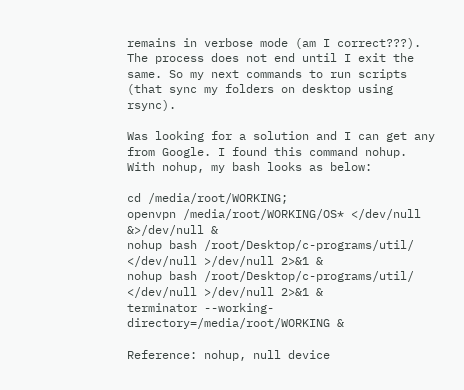remains in verbose mode (am I correct???). The process does not end until I exit the same. So my next commands to run scripts (that sync my folders on desktop using rsync).

Was looking for a solution and I can get any from Google. I found this command nohup. With nohup, my bash looks as below:

cd /media/root/WORKING;
openvpn /media/root/WORKING/OS* </dev/null &>/dev/null &
nohup bash /root/Desktop/c-programs/util/ </dev/null >/dev/null 2>&1 &
nohup bash /root/Desktop/c-programs/util/ </dev/null >/dev/null 2>&1 &
terminator --working-directory=/media/root/WORKING &

Reference: nohup, null device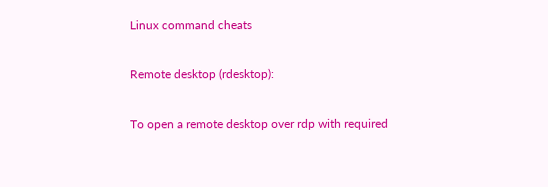Linux command cheats

Remote desktop (rdesktop):

To open a remote desktop over rdp with required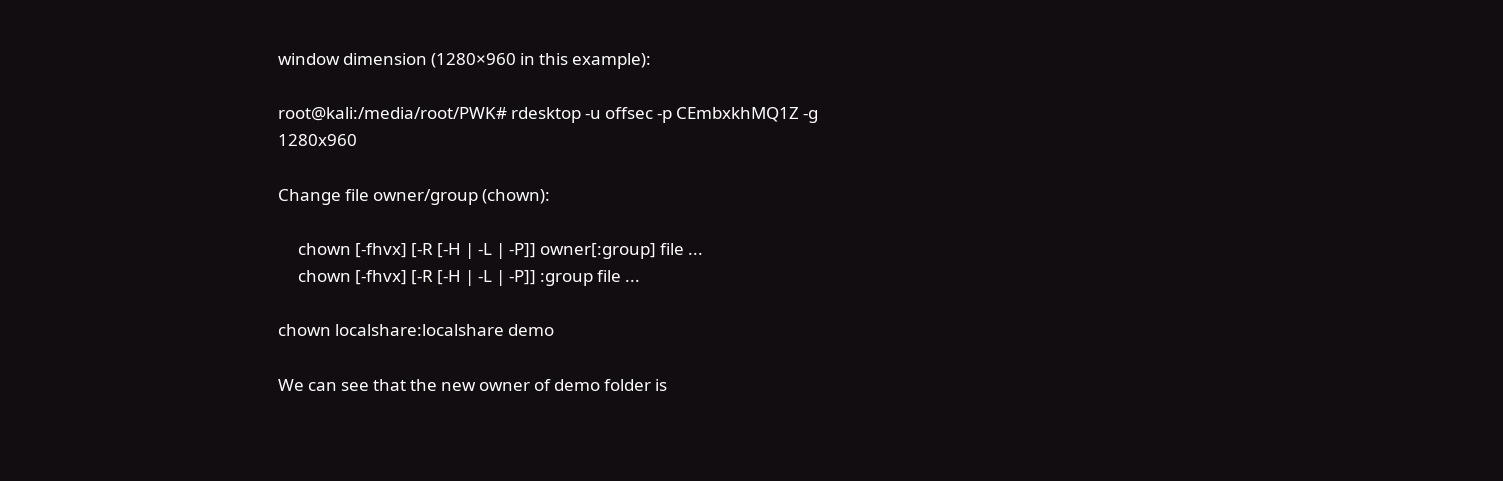window dimension (1280×960 in this example):

root@kali:/media/root/PWK# rdesktop -u offsec -p CEmbxkhMQ1Z -g 1280x960

Change file owner/group (chown):

     chown [-fhvx] [-R [-H | -L | -P]] owner[:group] file ...
     chown [-fhvx] [-R [-H | -L | -P]] :group file ...

chown localshare:localshare demo

We can see that the new owner of demo folder is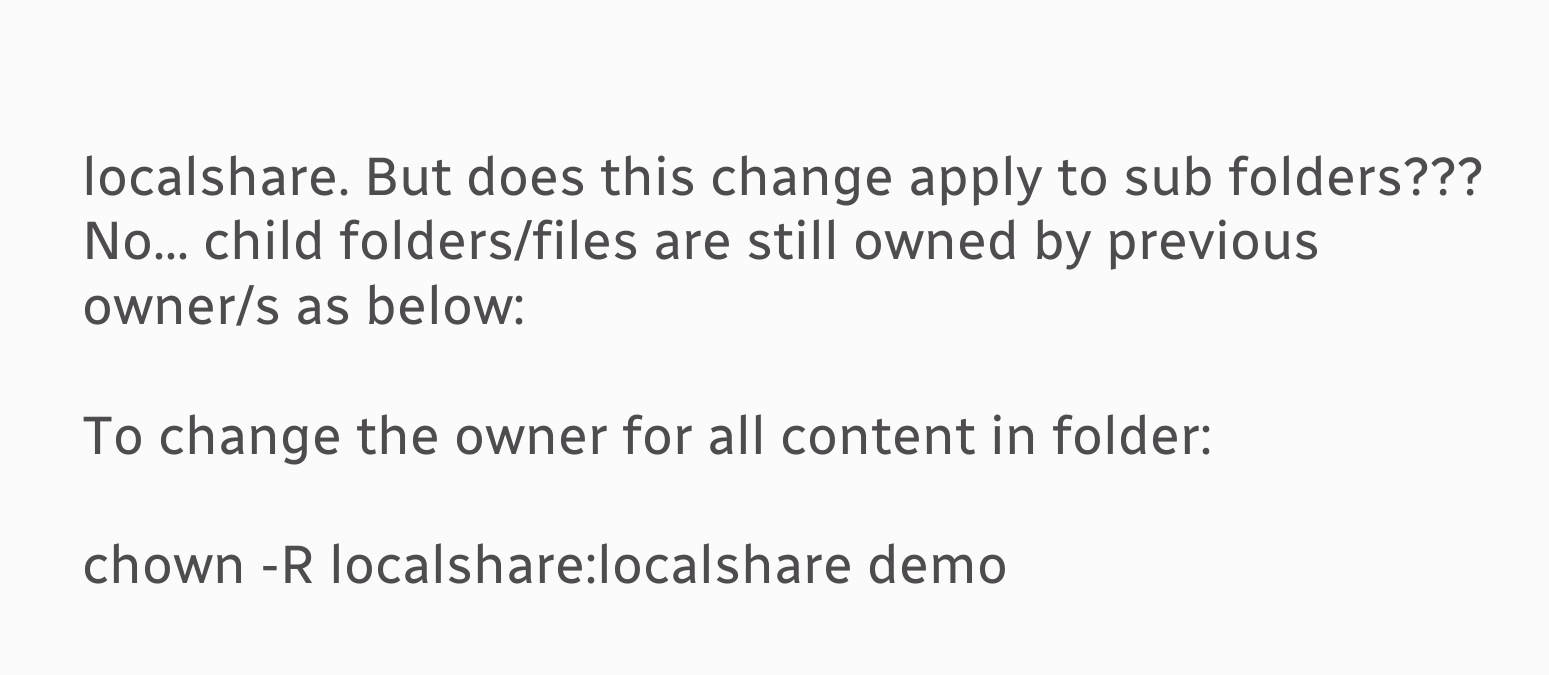localshare. But does this change apply to sub folders??? No… child folders/files are still owned by previous owner/s as below:

To change the owner for all content in folder:

chown -R localshare:localshare demo